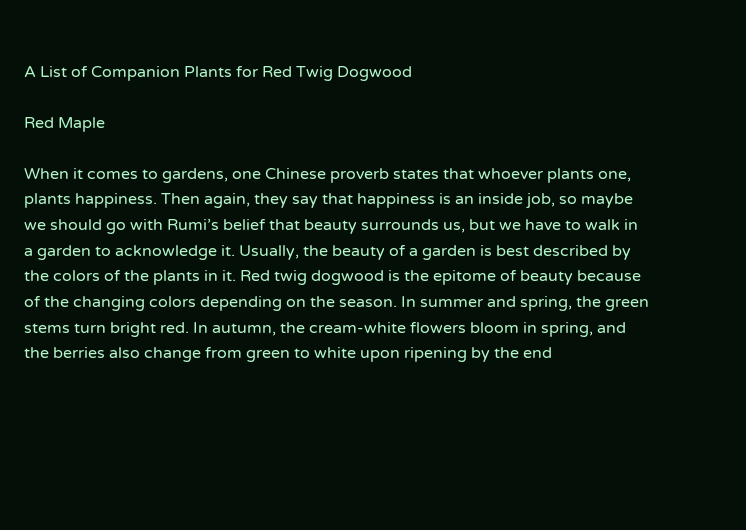A List of Companion Plants for Red Twig Dogwood

Red Maple

When it comes to gardens, one Chinese proverb states that whoever plants one, plants happiness. Then again, they say that happiness is an inside job, so maybe we should go with Rumi’s belief that beauty surrounds us, but we have to walk in a garden to acknowledge it. Usually, the beauty of a garden is best described by the colors of the plants in it. Red twig dogwood is the epitome of beauty because of the changing colors depending on the season. In summer and spring, the green stems turn bright red. In autumn, the cream-white flowers bloom in spring, and the berries also change from green to white upon ripening by the end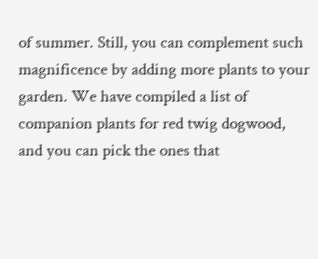of summer. Still, you can complement such magnificence by adding more plants to your garden. We have compiled a list of companion plants for red twig dogwood, and you can pick the ones that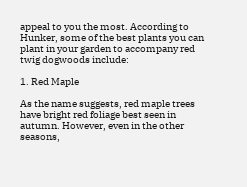appeal to you the most. According to Hunker, some of the best plants you can plant in your garden to accompany red twig dogwoods include:

1. Red Maple

As the name suggests, red maple trees have bright red foliage best seen in autumn. However, even in the other seasons,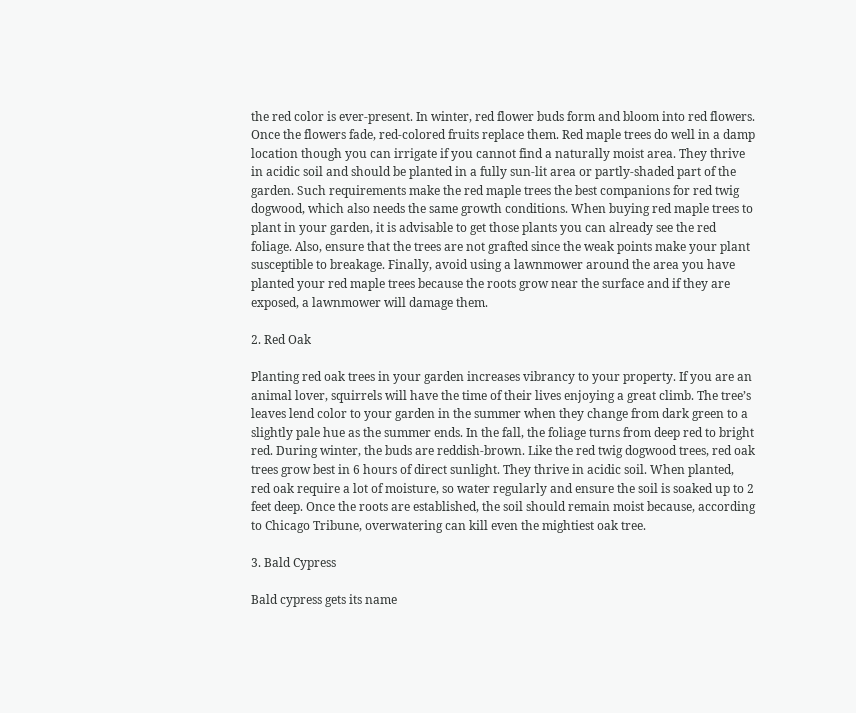the red color is ever-present. In winter, red flower buds form and bloom into red flowers. Once the flowers fade, red-colored fruits replace them. Red maple trees do well in a damp location though you can irrigate if you cannot find a naturally moist area. They thrive in acidic soil and should be planted in a fully sun-lit area or partly-shaded part of the garden. Such requirements make the red maple trees the best companions for red twig dogwood, which also needs the same growth conditions. When buying red maple trees to plant in your garden, it is advisable to get those plants you can already see the red foliage. Also, ensure that the trees are not grafted since the weak points make your plant susceptible to breakage. Finally, avoid using a lawnmower around the area you have planted your red maple trees because the roots grow near the surface and if they are exposed, a lawnmower will damage them.

2. Red Oak

Planting red oak trees in your garden increases vibrancy to your property. If you are an animal lover, squirrels will have the time of their lives enjoying a great climb. The tree’s leaves lend color to your garden in the summer when they change from dark green to a slightly pale hue as the summer ends. In the fall, the foliage turns from deep red to bright red. During winter, the buds are reddish-brown. Like the red twig dogwood trees, red oak trees grow best in 6 hours of direct sunlight. They thrive in acidic soil. When planted, red oak require a lot of moisture, so water regularly and ensure the soil is soaked up to 2 feet deep. Once the roots are established, the soil should remain moist because, according to Chicago Tribune, overwatering can kill even the mightiest oak tree.

3. Bald Cypress

Bald cypress gets its name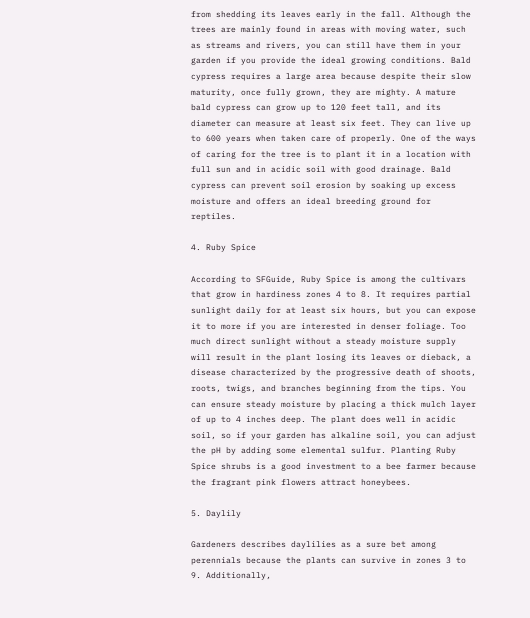from shedding its leaves early in the fall. Although the trees are mainly found in areas with moving water, such as streams and rivers, you can still have them in your garden if you provide the ideal growing conditions. Bald cypress requires a large area because despite their slow maturity, once fully grown, they are mighty. A mature bald cypress can grow up to 120 feet tall, and its diameter can measure at least six feet. They can live up to 600 years when taken care of properly. One of the ways of caring for the tree is to plant it in a location with full sun and in acidic soil with good drainage. Bald cypress can prevent soil erosion by soaking up excess moisture and offers an ideal breeding ground for reptiles.

4. Ruby Spice

According to SFGuide, Ruby Spice is among the cultivars that grow in hardiness zones 4 to 8. It requires partial sunlight daily for at least six hours, but you can expose it to more if you are interested in denser foliage. Too much direct sunlight without a steady moisture supply will result in the plant losing its leaves or dieback, a disease characterized by the progressive death of shoots, roots, twigs, and branches beginning from the tips. You can ensure steady moisture by placing a thick mulch layer of up to 4 inches deep. The plant does well in acidic soil, so if your garden has alkaline soil, you can adjust the pH by adding some elemental sulfur. Planting Ruby Spice shrubs is a good investment to a bee farmer because the fragrant pink flowers attract honeybees.

5. Daylily

Gardeners describes daylilies as a sure bet among perennials because the plants can survive in zones 3 to 9. Additionally,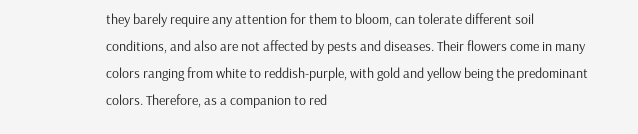they barely require any attention for them to bloom, can tolerate different soil conditions, and also are not affected by pests and diseases. Their flowers come in many colors ranging from white to reddish-purple, with gold and yellow being the predominant colors. Therefore, as a companion to red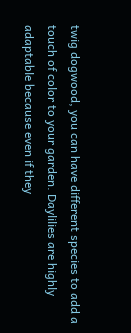twig dogwood, you can have different species to add a touch of color to your garden. Daylilies are highly adaptable because even if they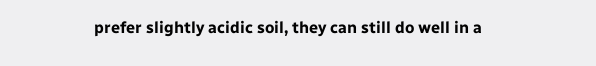prefer slightly acidic soil, they can still do well in a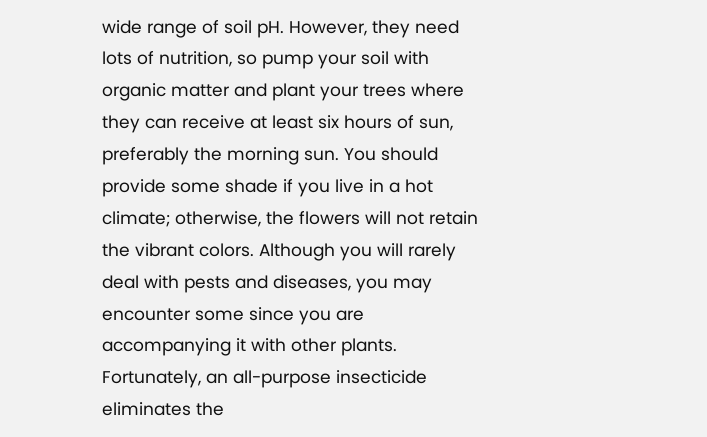wide range of soil pH. However, they need lots of nutrition, so pump your soil with organic matter and plant your trees where they can receive at least six hours of sun, preferably the morning sun. You should provide some shade if you live in a hot climate; otherwise, the flowers will not retain the vibrant colors. Although you will rarely deal with pests and diseases, you may encounter some since you are accompanying it with other plants. Fortunately, an all-purpose insecticide eliminates the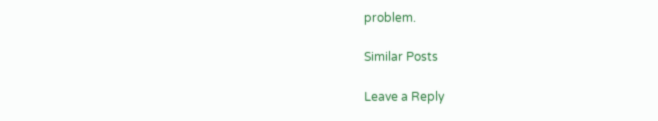problem.

Similar Posts

Leave a Reply